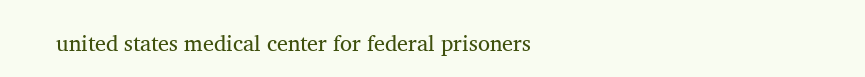united states medical center for federal prisoners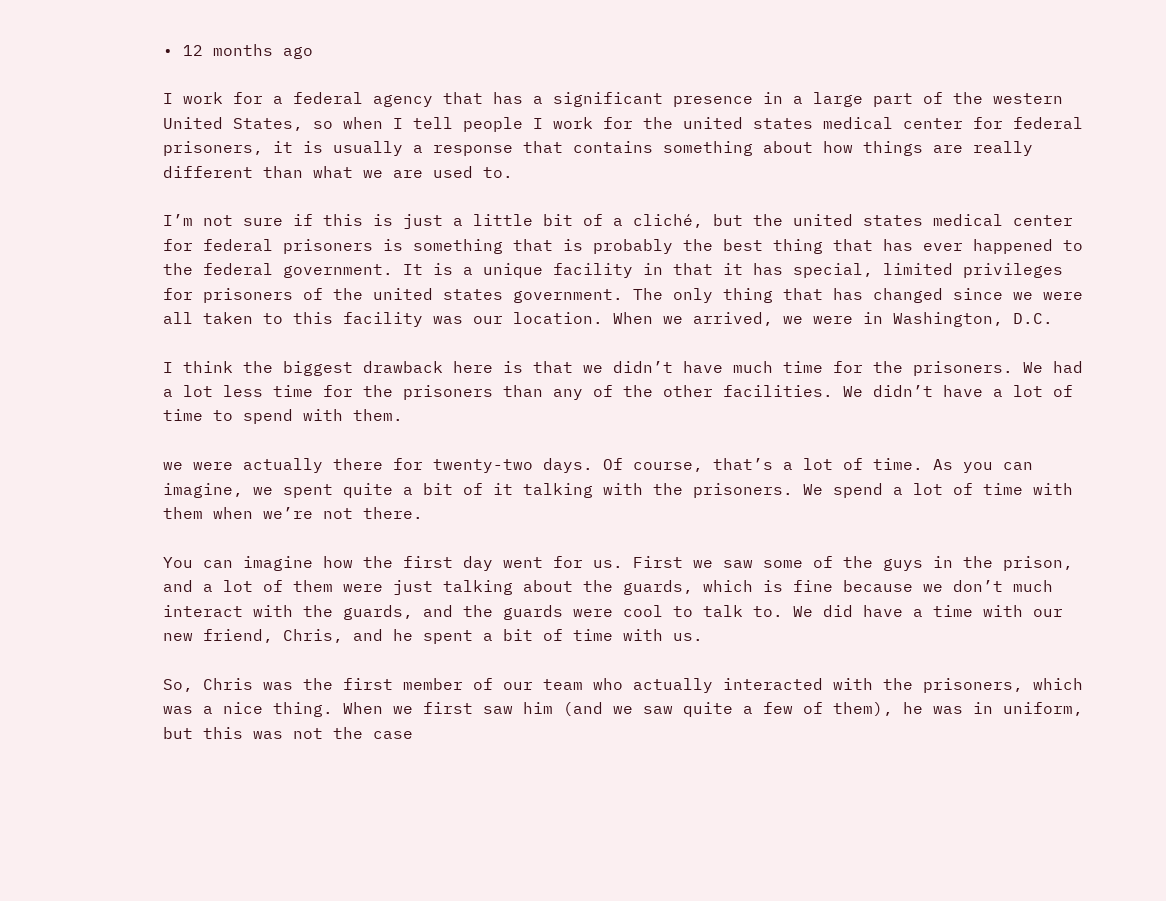• 12 months ago

I work for a federal agency that has a significant presence in a large part of the western United States, so when I tell people I work for the united states medical center for federal prisoners, it is usually a response that contains something about how things are really different than what we are used to.

I’m not sure if this is just a little bit of a cliché, but the united states medical center for federal prisoners is something that is probably the best thing that has ever happened to the federal government. It is a unique facility in that it has special, limited privileges for prisoners of the united states government. The only thing that has changed since we were all taken to this facility was our location. When we arrived, we were in Washington, D.C.

I think the biggest drawback here is that we didn’t have much time for the prisoners. We had a lot less time for the prisoners than any of the other facilities. We didn’t have a lot of time to spend with them.

we were actually there for twenty-two days. Of course, that’s a lot of time. As you can imagine, we spent quite a bit of it talking with the prisoners. We spend a lot of time with them when we’re not there.

You can imagine how the first day went for us. First we saw some of the guys in the prison, and a lot of them were just talking about the guards, which is fine because we don’t much interact with the guards, and the guards were cool to talk to. We did have a time with our new friend, Chris, and he spent a bit of time with us.

So, Chris was the first member of our team who actually interacted with the prisoners, which was a nice thing. When we first saw him (and we saw quite a few of them), he was in uniform, but this was not the case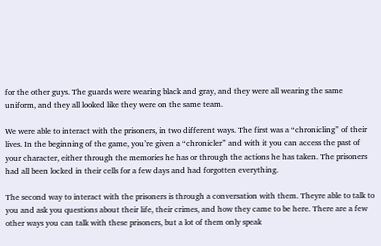for the other guys. The guards were wearing black and gray, and they were all wearing the same uniform, and they all looked like they were on the same team.

We were able to interact with the prisoners, in two different ways. The first was a “chronicling” of their lives. In the beginning of the game, you’re given a “chronicler” and with it you can access the past of your character, either through the memories he has or through the actions he has taken. The prisoners had all been locked in their cells for a few days and had forgotten everything.

The second way to interact with the prisoners is through a conversation with them. Theyre able to talk to you and ask you questions about their life, their crimes, and how they came to be here. There are a few other ways you can talk with these prisoners, but a lot of them only speak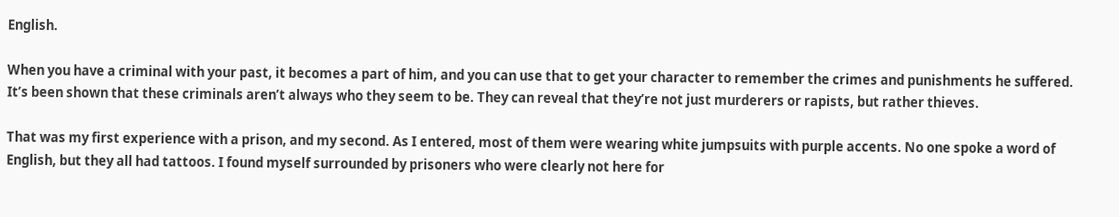English.

When you have a criminal with your past, it becomes a part of him, and you can use that to get your character to remember the crimes and punishments he suffered. It’s been shown that these criminals aren’t always who they seem to be. They can reveal that they’re not just murderers or rapists, but rather thieves.

That was my first experience with a prison, and my second. As I entered, most of them were wearing white jumpsuits with purple accents. No one spoke a word of English, but they all had tattoos. I found myself surrounded by prisoners who were clearly not here for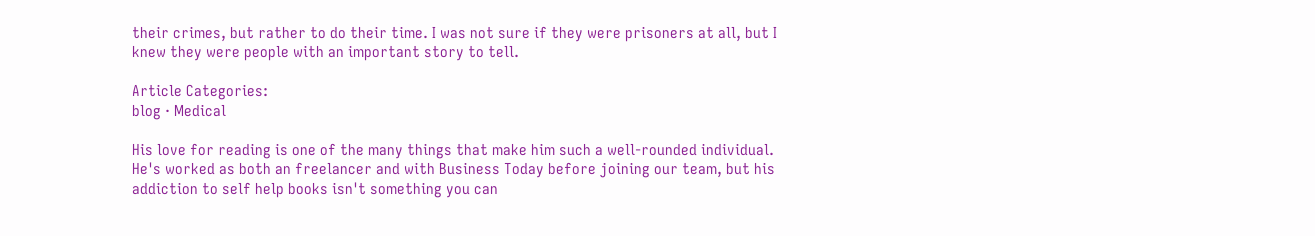their crimes, but rather to do their time. I was not sure if they were prisoners at all, but I knew they were people with an important story to tell.

Article Categories:
blog · Medical

His love for reading is one of the many things that make him such a well-rounded individual. He's worked as both an freelancer and with Business Today before joining our team, but his addiction to self help books isn't something you can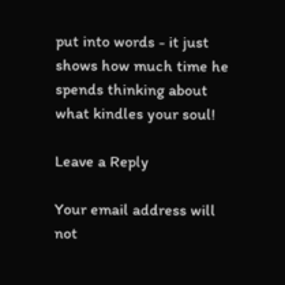put into words - it just shows how much time he spends thinking about what kindles your soul!

Leave a Reply

Your email address will not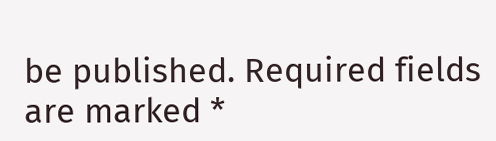be published. Required fields are marked *